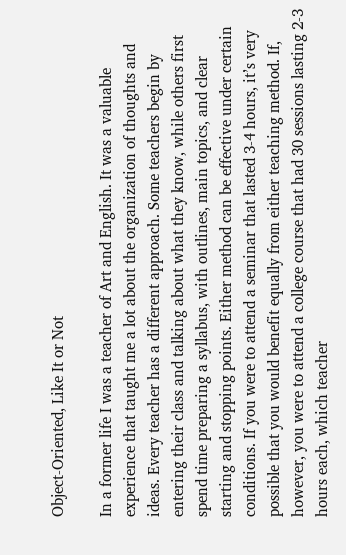Object-Oriented, Like It or Not

In a former life I was a teacher of Art and English. It was a valuable experience that taught me a lot about the organization of thoughts and ideas. Every teacher has a different approach. Some teachers begin by entering their class and talking about what they know, while others first spend time preparing a syllabus, with outlines, main topics, and clear starting and stopping points. Either method can be effective under certain conditions. If you were to attend a seminar that lasted 3-4 hours, it’s very possible that you would benefit equally from either teaching method. If, however, you were to attend a college course that had 30 sessions lasting 2-3 hours each, which teacher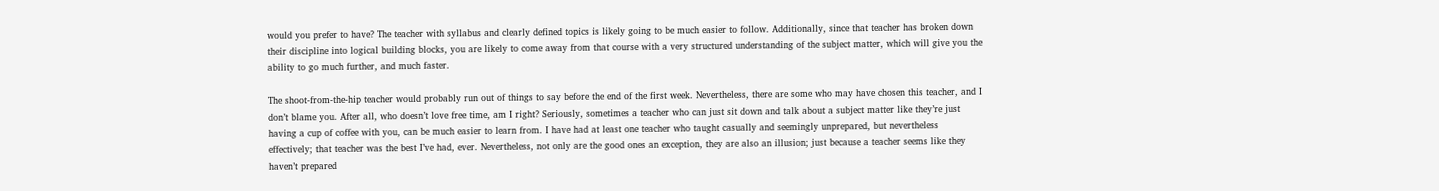would you prefer to have? The teacher with syllabus and clearly defined topics is likely going to be much easier to follow. Additionally, since that teacher has broken down their discipline into logical building blocks, you are likely to come away from that course with a very structured understanding of the subject matter, which will give you the ability to go much further, and much faster.

The shoot-from-the-hip teacher would probably run out of things to say before the end of the first week. Nevertheless, there are some who may have chosen this teacher, and I don’t blame you. After all, who doesn’t love free time, am I right? Seriously, sometimes a teacher who can just sit down and talk about a subject matter like they’re just having a cup of coffee with you, can be much easier to learn from. I have had at least one teacher who taught casually and seemingly unprepared, but nevertheless effectively; that teacher was the best I’ve had, ever. Nevertheless, not only are the good ones an exception, they are also an illusion; just because a teacher seems like they haven’t prepared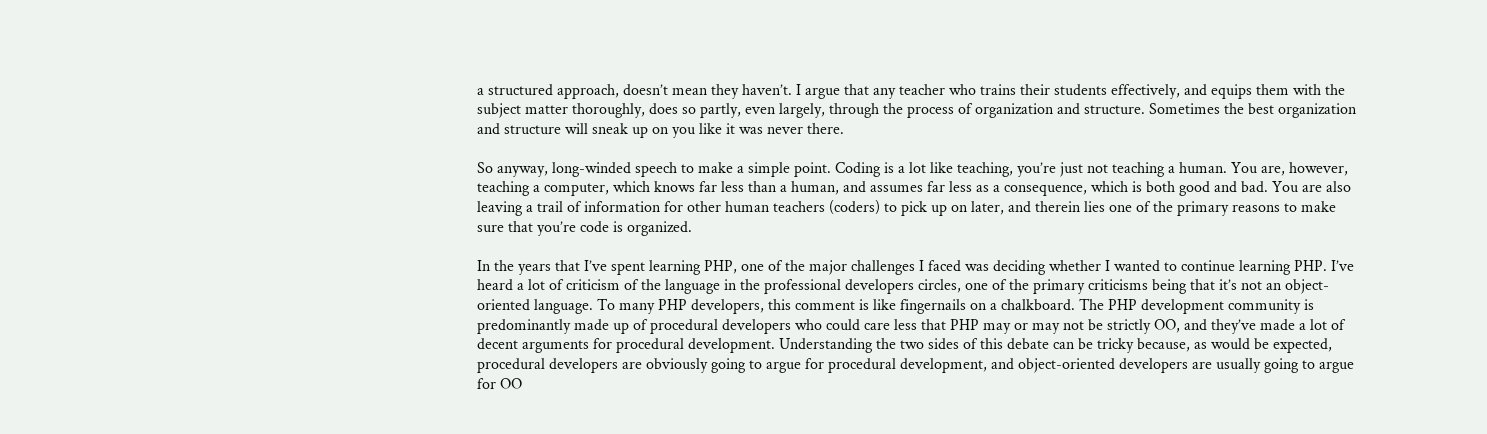a structured approach, doesn’t mean they haven’t. I argue that any teacher who trains their students effectively, and equips them with the subject matter thoroughly, does so partly, even largely, through the process of organization and structure. Sometimes the best organization and structure will sneak up on you like it was never there.

So anyway, long-winded speech to make a simple point. Coding is a lot like teaching, you’re just not teaching a human. You are, however, teaching a computer, which knows far less than a human, and assumes far less as a consequence, which is both good and bad. You are also leaving a trail of information for other human teachers (coders) to pick up on later, and therein lies one of the primary reasons to make sure that you’re code is organized.

In the years that I’ve spent learning PHP, one of the major challenges I faced was deciding whether I wanted to continue learning PHP. I’ve heard a lot of criticism of the language in the professional developers circles, one of the primary criticisms being that it’s not an object-oriented language. To many PHP developers, this comment is like fingernails on a chalkboard. The PHP development community is predominantly made up of procedural developers who could care less that PHP may or may not be strictly OO, and they’ve made a lot of decent arguments for procedural development. Understanding the two sides of this debate can be tricky because, as would be expected, procedural developers are obviously going to argue for procedural development, and object-oriented developers are usually going to argue for OO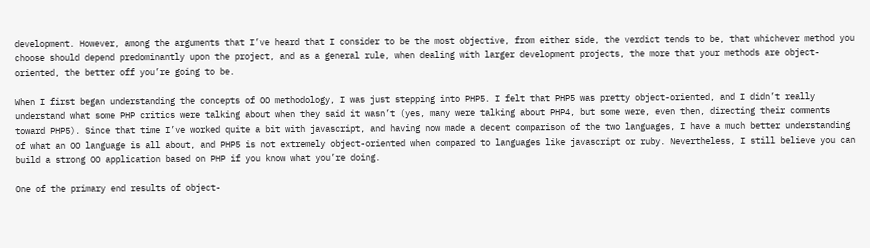development. However, among the arguments that I’ve heard that I consider to be the most objective, from either side, the verdict tends to be, that whichever method you choose should depend predominantly upon the project, and as a general rule, when dealing with larger development projects, the more that your methods are object-oriented, the better off you’re going to be.

When I first began understanding the concepts of OO methodology, I was just stepping into PHP5. I felt that PHP5 was pretty object-oriented, and I didn’t really understand what some PHP critics were talking about when they said it wasn’t (yes, many were talking about PHP4, but some were, even then, directing their comments toward PHP5). Since that time I’ve worked quite a bit with javascript, and having now made a decent comparison of the two languages, I have a much better understanding of what an OO language is all about, and PHP5 is not extremely object-oriented when compared to languages like javascript or ruby. Nevertheless, I still believe you can build a strong OO application based on PHP if you know what you’re doing.

One of the primary end results of object-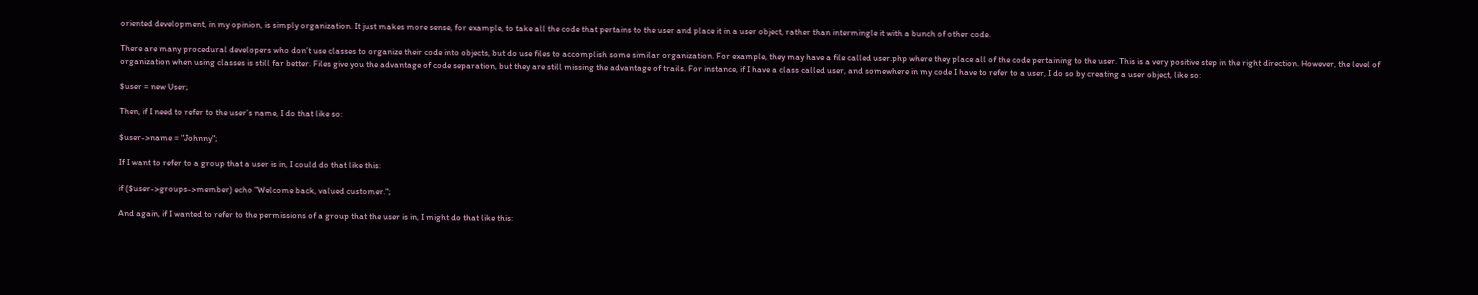oriented development, in my opinion, is simply organization. It just makes more sense, for example, to take all the code that pertains to the user and place it in a user object, rather than intermingle it with a bunch of other code.

There are many procedural developers who don’t use classes to organize their code into objects, but do use files to accomplish some similar organization. For example, they may have a file called user.php where they place all of the code pertaining to the user. This is a very positive step in the right direction. However, the level of organization when using classes is still far better. Files give you the advantage of code separation, but they are still missing the advantage of trails. For instance, if I have a class called user, and somewhere in my code I have to refer to a user, I do so by creating a user object, like so:

$user = new User;

Then, if I need to refer to the user’s name, I do that like so:

$user->name = "Johnny";

If I want to refer to a group that a user is in, I could do that like this:

if ($user->groups->member) echo "Welcome back, valued customer.";

And again, if I wanted to refer to the permissions of a group that the user is in, I might do that like this: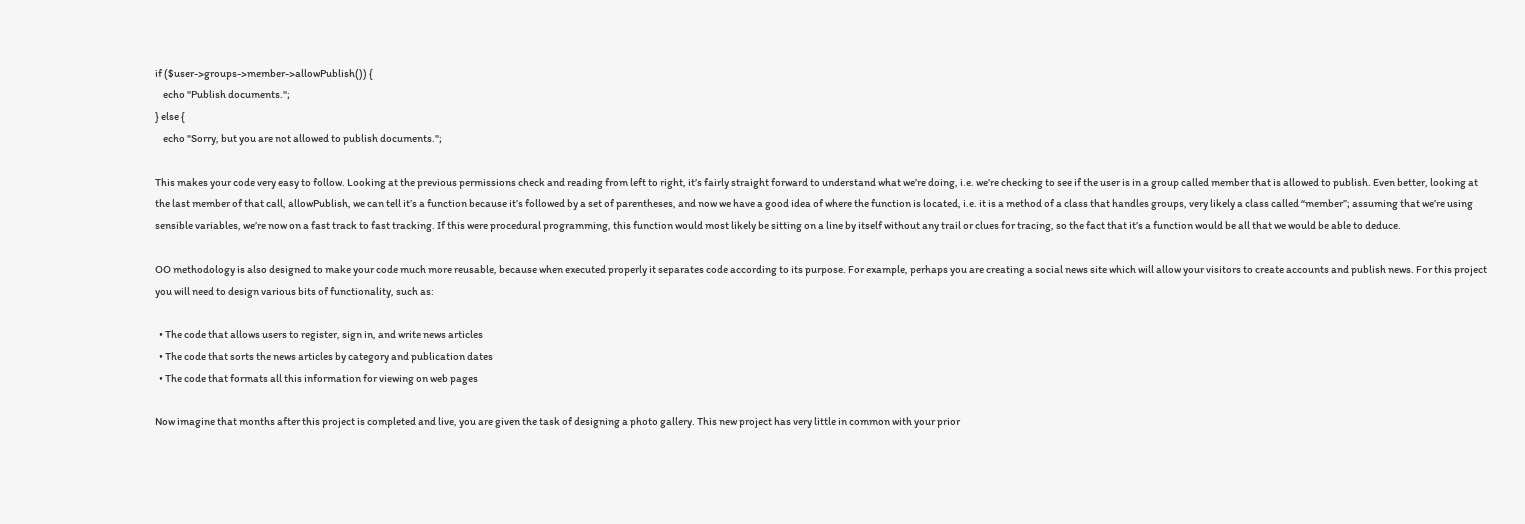if ($user->groups->member->allowPublish()) {
    echo "Publish documents.";
} else {
    echo "Sorry, but you are not allowed to publish documents.";

This makes your code very easy to follow. Looking at the previous permissions check and reading from left to right, it’s fairly straight forward to understand what we’re doing, i.e. we’re checking to see if the user is in a group called member that is allowed to publish. Even better, looking at the last member of that call, allowPublish, we can tell it’s a function because it’s followed by a set of parentheses, and now we have a good idea of where the function is located, i.e. it is a method of a class that handles groups, very likely a class called “member”; assuming that we’re using sensible variables, we’re now on a fast track to fast tracking. If this were procedural programming, this function would most likely be sitting on a line by itself without any trail or clues for tracing, so the fact that it’s a function would be all that we would be able to deduce.

OO methodology is also designed to make your code much more reusable, because when executed properly it separates code according to its purpose. For example, perhaps you are creating a social news site which will allow your visitors to create accounts and publish news. For this project you will need to design various bits of functionality, such as:

  • The code that allows users to register, sign in, and write news articles
  • The code that sorts the news articles by category and publication dates
  • The code that formats all this information for viewing on web pages

Now imagine that months after this project is completed and live, you are given the task of designing a photo gallery. This new project has very little in common with your prior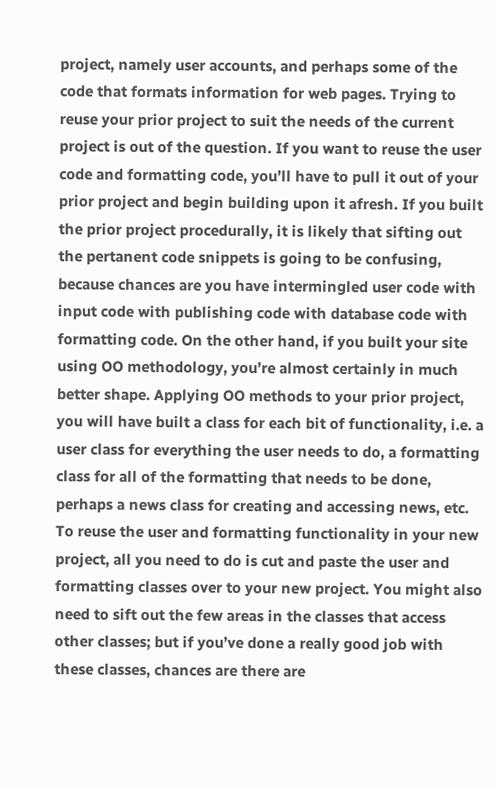project, namely user accounts, and perhaps some of the code that formats information for web pages. Trying to reuse your prior project to suit the needs of the current project is out of the question. If you want to reuse the user code and formatting code, you’ll have to pull it out of your prior project and begin building upon it afresh. If you built the prior project procedurally, it is likely that sifting out the pertanent code snippets is going to be confusing, because chances are you have intermingled user code with input code with publishing code with database code with formatting code. On the other hand, if you built your site using OO methodology, you’re almost certainly in much better shape. Applying OO methods to your prior project, you will have built a class for each bit of functionality, i.e. a user class for everything the user needs to do, a formatting class for all of the formatting that needs to be done, perhaps a news class for creating and accessing news, etc. To reuse the user and formatting functionality in your new project, all you need to do is cut and paste the user and formatting classes over to your new project. You might also need to sift out the few areas in the classes that access other classes; but if you’ve done a really good job with these classes, chances are there are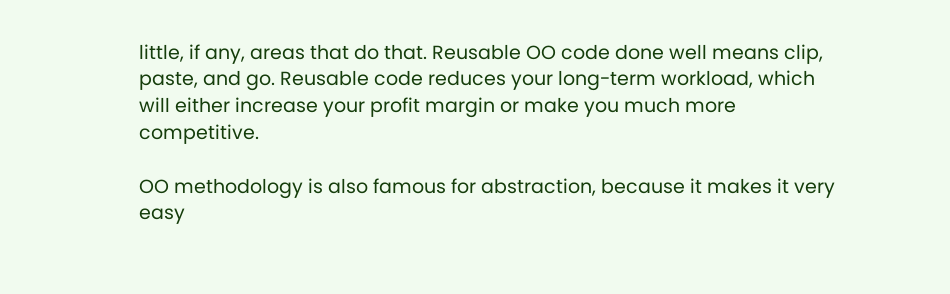little, if any, areas that do that. Reusable OO code done well means clip, paste, and go. Reusable code reduces your long-term workload, which will either increase your profit margin or make you much more competitive.

OO methodology is also famous for abstraction, because it makes it very easy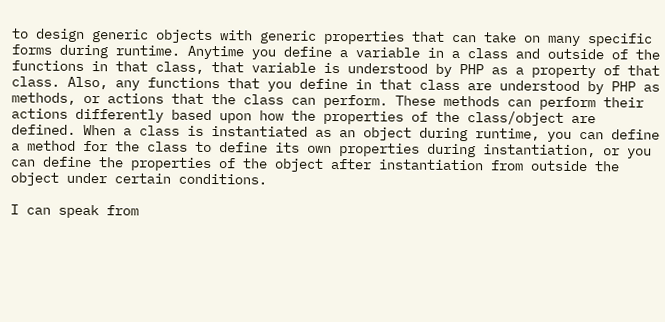to design generic objects with generic properties that can take on many specific forms during runtime. Anytime you define a variable in a class and outside of the functions in that class, that variable is understood by PHP as a property of that class. Also, any functions that you define in that class are understood by PHP as methods, or actions that the class can perform. These methods can perform their actions differently based upon how the properties of the class/object are defined. When a class is instantiated as an object during runtime, you can define a method for the class to define its own properties during instantiation, or you can define the properties of the object after instantiation from outside the object under certain conditions.

I can speak from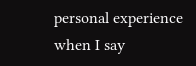personal experience when I say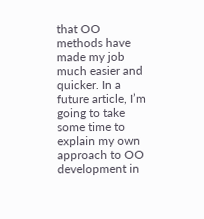that OO methods have made my job much easier and quicker. In a future article, I’m going to take some time to explain my own approach to OO development in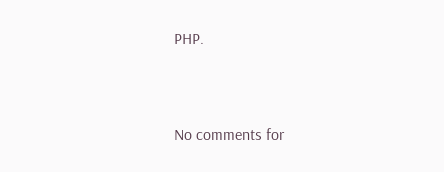PHP.


No comments for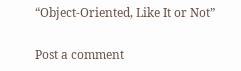“Object-Oriented, Like It or Not”

Post a comment